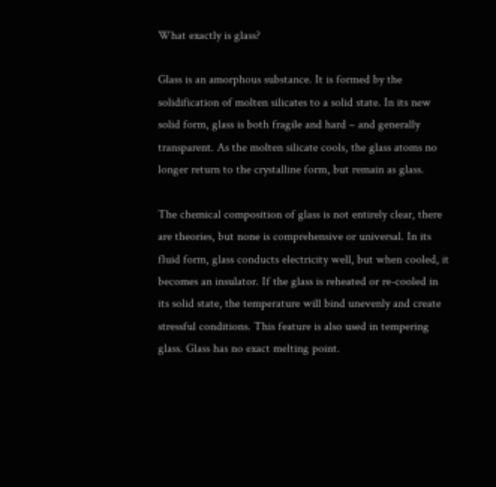What exactly is glass?

Glass is an amorphous substance. It is formed by the solidification of molten silicates to a solid state. In its new solid form, glass is both fragile and hard – and generally transparent. As the molten silicate cools, the glass atoms no longer return to the crystalline form, but remain as glass.

The chemical composition of glass is not entirely clear, there are theories, but none is comprehensive or universal. In its fluid form, glass conducts electricity well, but when cooled, it becomes an insulator. If the glass is reheated or re-cooled in its solid state, the temperature will bind unevenly and create stressful conditions. This feature is also used in tempering glass. Glass has no exact melting point.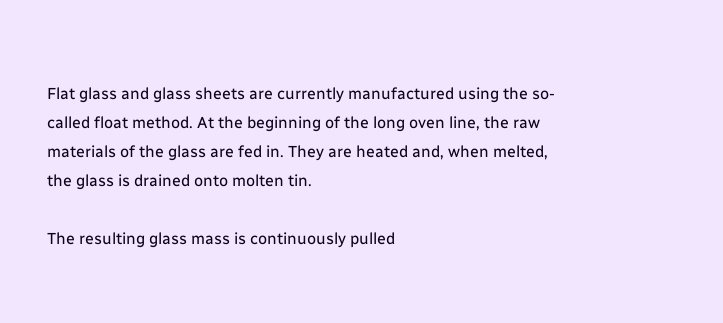Flat glass and glass sheets are currently manufactured using the so-called float method. At the beginning of the long oven line, the raw materials of the glass are fed in. They are heated and, when melted, the glass is drained onto molten tin.

The resulting glass mass is continuously pulled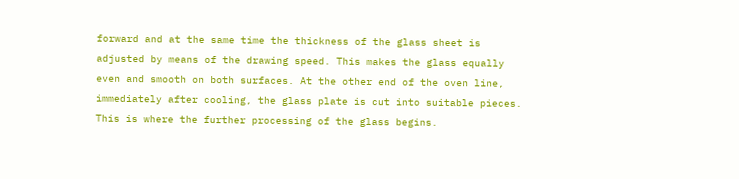forward and at the same time the thickness of the glass sheet is adjusted by means of the drawing speed. This makes the glass equally even and smooth on both surfaces. At the other end of the oven line, immediately after cooling, the glass plate is cut into suitable pieces. This is where the further processing of the glass begins.